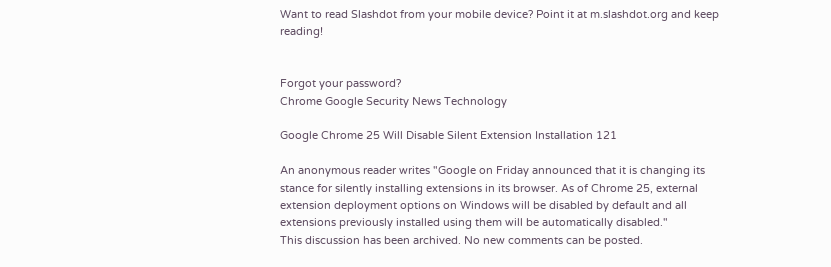Want to read Slashdot from your mobile device? Point it at m.slashdot.org and keep reading!


Forgot your password?
Chrome Google Security News Technology

Google Chrome 25 Will Disable Silent Extension Installation 121

An anonymous reader writes "Google on Friday announced that it is changing its stance for silently installing extensions in its browser. As of Chrome 25, external extension deployment options on Windows will be disabled by default and all extensions previously installed using them will be automatically disabled."
This discussion has been archived. No new comments can be posted.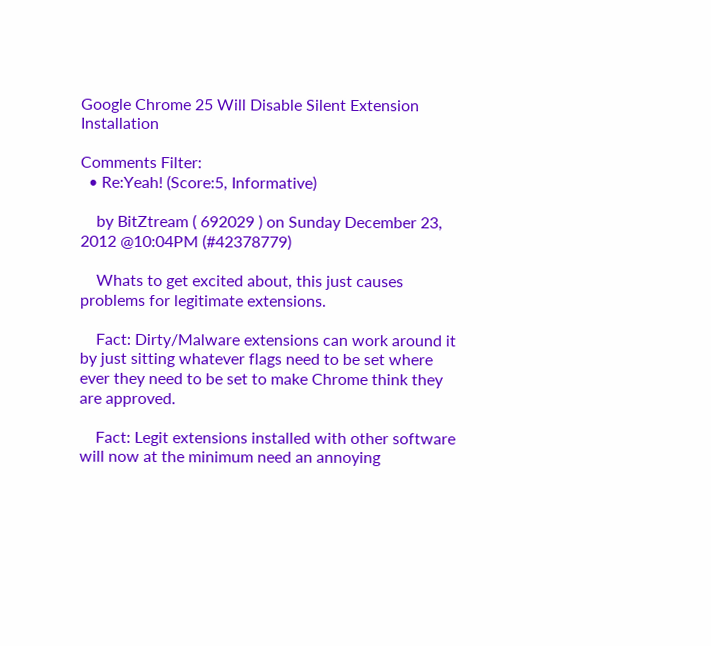Google Chrome 25 Will Disable Silent Extension Installation

Comments Filter:
  • Re:Yeah! (Score:5, Informative)

    by BitZtream ( 692029 ) on Sunday December 23, 2012 @10:04PM (#42378779)

    Whats to get excited about, this just causes problems for legitimate extensions.

    Fact: Dirty/Malware extensions can work around it by just sitting whatever flags need to be set where ever they need to be set to make Chrome think they are approved.

    Fact: Legit extensions installed with other software will now at the minimum need an annoying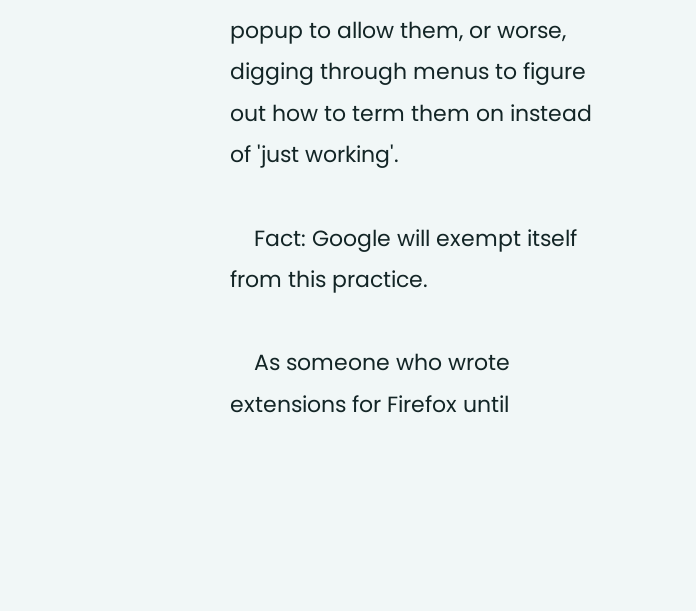popup to allow them, or worse, digging through menus to figure out how to term them on instead of 'just working'.

    Fact: Google will exempt itself from this practice.

    As someone who wrote extensions for Firefox until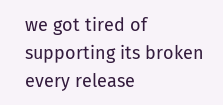we got tired of supporting its broken every release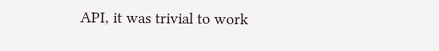API, it was trivial to work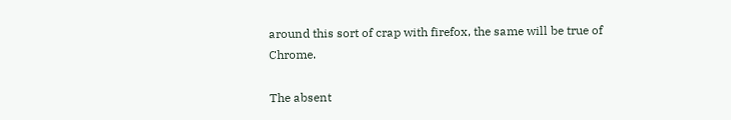around this sort of crap with firefox, the same will be true of Chrome.

The absent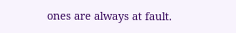ones are always at fault.